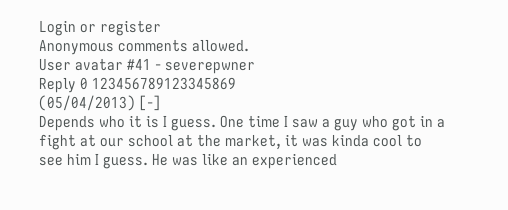Login or register
Anonymous comments allowed.
User avatar #41 - severepwner
Reply 0 123456789123345869
(05/04/2013) [-]
Depends who it is I guess. One time I saw a guy who got in a fight at our school at the market, it was kinda cool to see him I guess. He was like an experienced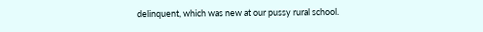delinquent, which was new at our pussy rural school.